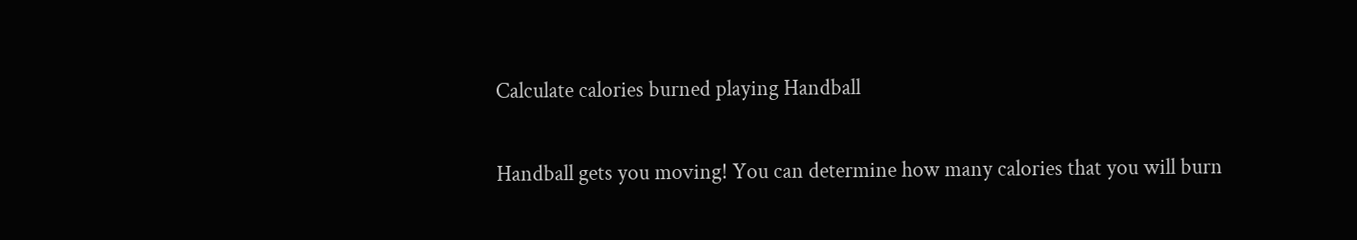Calculate calories burned playing Handball

Handball gets you moving! You can determine how many calories that you will burn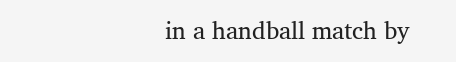in a handball match by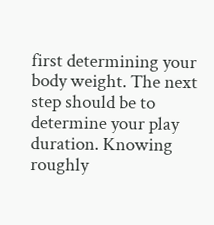first determining your body weight. The next step should be to determine your play duration. Knowing roughly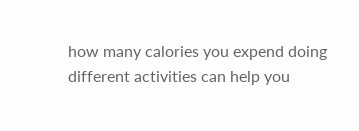how many calories you expend doing different activities can help you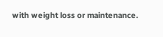with weight loss or maintenance.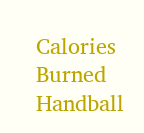Calories Burned Handball